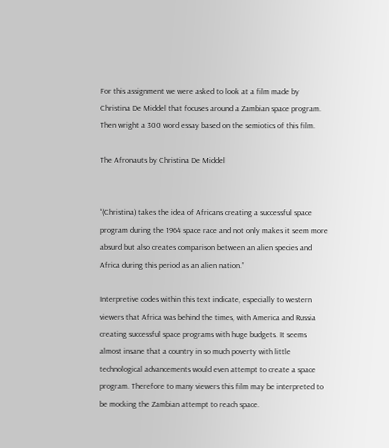For this assignment we were asked to look at a film made by Christina De Middel that focuses around a Zambian space program. Then wright a 300 word essay based on the semiotics of this film.

The Afronauts by Christina De Middel


“(Christina) takes the idea of Africans creating a successful space program during the 1964 space race and not only makes it seem more absurd but also creates comparison between an alien species and Africa during this period as an alien nation.”

Interpretive codes within this text indicate, especially to western viewers that Africa was behind the times, with America and Russia creating successful space programs with huge budgets. It seems almost insane that a country in so much poverty with little technological advancements would even attempt to create a space program. Therefore to many viewers this film may be interpreted to be mocking the Zambian attempt to reach space.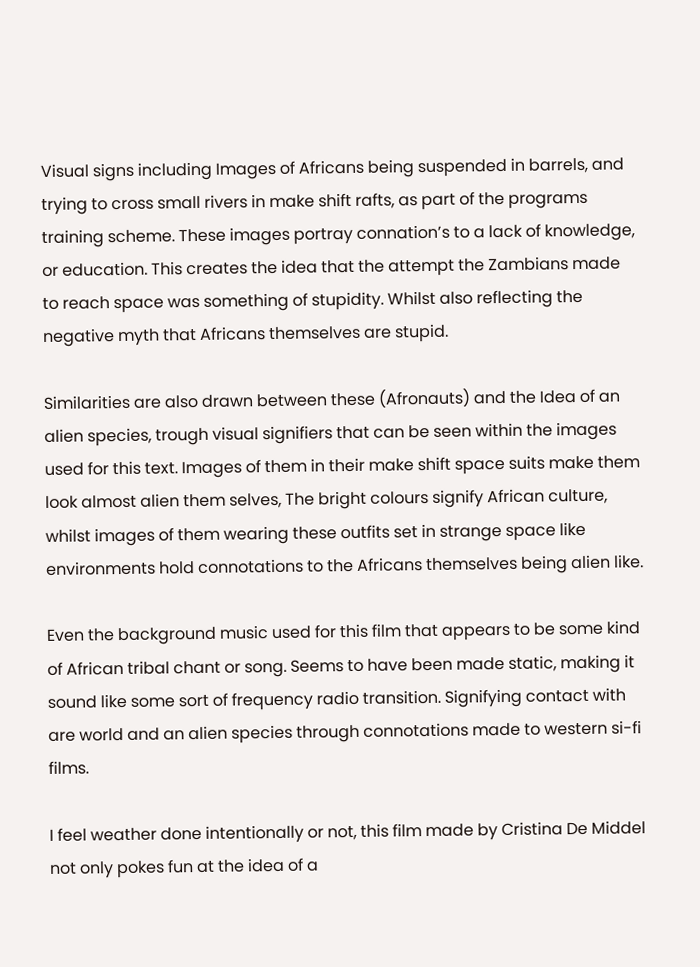Visual signs including Images of Africans being suspended in barrels, and trying to cross small rivers in make shift rafts, as part of the programs training scheme. These images portray connation’s to a lack of knowledge, or education. This creates the idea that the attempt the Zambians made to reach space was something of stupidity. Whilst also reflecting the negative myth that Africans themselves are stupid.

Similarities are also drawn between these (Afronauts) and the Idea of an alien species, trough visual signifiers that can be seen within the images used for this text. Images of them in their make shift space suits make them look almost alien them selves, The bright colours signify African culture, whilst images of them wearing these outfits set in strange space like environments hold connotations to the Africans themselves being alien like.

Even the background music used for this film that appears to be some kind of African tribal chant or song. Seems to have been made static, making it sound like some sort of frequency radio transition. Signifying contact with are world and an alien species through connotations made to western si-fi films.

I feel weather done intentionally or not, this film made by Cristina De Middel not only pokes fun at the idea of a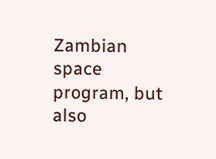Zambian space program, but also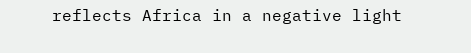reflects Africa in a negative light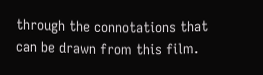through the connotations that can be drawn from this film.